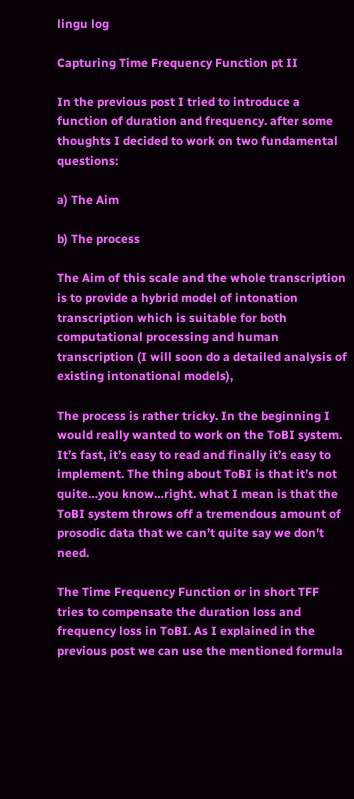lingu log

Capturing Time Frequency Function pt II

In the previous post I tried to introduce a function of duration and frequency. after some thoughts I decided to work on two fundamental questions:

a) The Aim

b) The process

The Aim of this scale and the whole transcription is to provide a hybrid model of intonation transcription which is suitable for both computational processing and human transcription (I will soon do a detailed analysis of existing intonational models),

The process is rather tricky. In the beginning I would really wanted to work on the ToBI system. It’s fast, it’s easy to read and finally it’s easy to implement. The thing about ToBI is that it’s not quite…you know…right. what I mean is that the ToBI system throws off a tremendous amount of prosodic data that we can’t quite say we don’t need.

The Time Frequency Function or in short TFF tries to compensate the duration loss and frequency loss in ToBI. As I explained in the previous post we can use the mentioned formula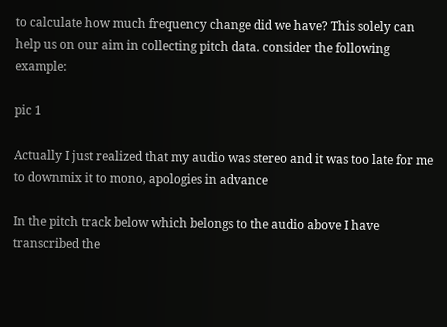to calculate how much frequency change did we have? This solely can help us on our aim in collecting pitch data. consider the following example:

pic 1

Actually I just realized that my audio was stereo and it was too late for me to downmix it to mono, apologies in advance

In the pitch track below which belongs to the audio above I have transcribed the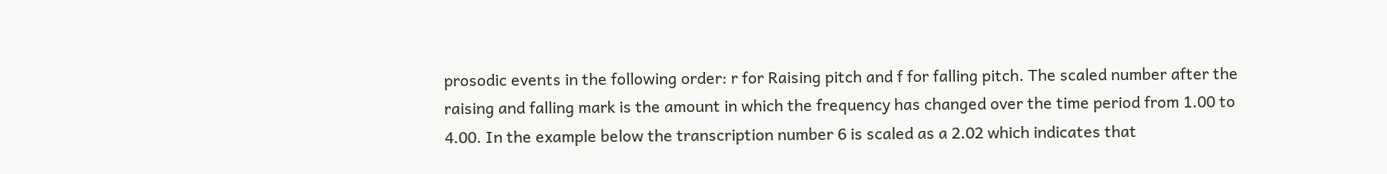prosodic events in the following order: r for Raising pitch and f for falling pitch. The scaled number after the raising and falling mark is the amount in which the frequency has changed over the time period from 1.00 to 4.00. In the example below the transcription number 6 is scaled as a 2.02 which indicates that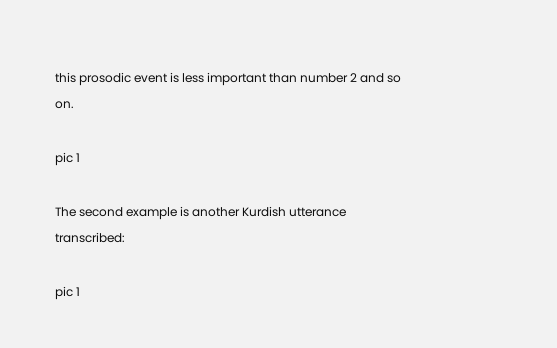this prosodic event is less important than number 2 and so on.

pic 1

The second example is another Kurdish utterance transcribed:

pic 1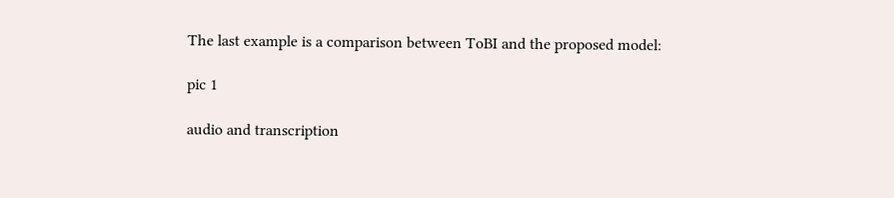The last example is a comparison between ToBI and the proposed model:

pic 1

audio and transcription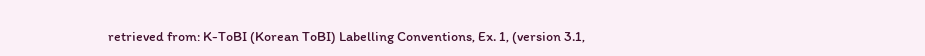retrieved from: K-ToBI (Korean ToBI) Labelling Conventions, Ex. 1, (version 3.1,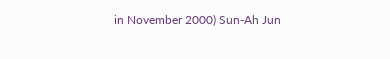in November 2000) Sun-Ah Jun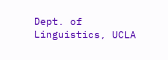Dept. of Linguistics, UCLA